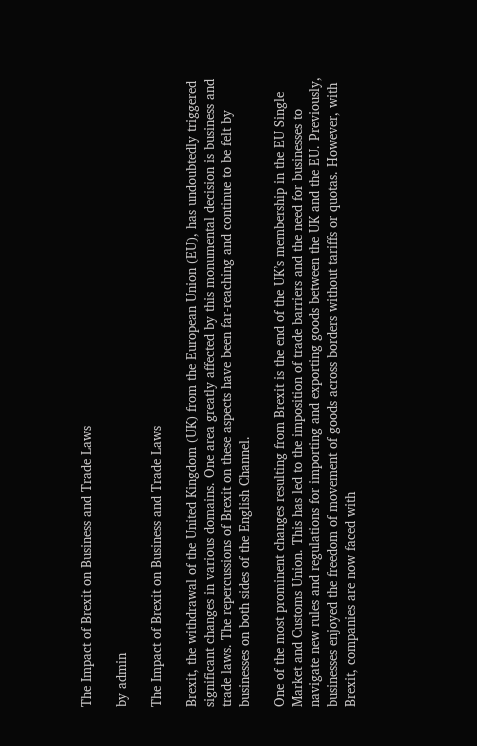The Impact of Brexit on Business and Trade Laws

by admin

The Impact of Brexit on Business and Trade Laws

Brexit, the withdrawal of the United Kingdom (UK) from the European Union (EU), has undoubtedly triggered significant changes in various domains. One area greatly affected by this monumental decision is business and trade laws. The repercussions of Brexit on these aspects have been far-reaching and continue to be felt by businesses on both sides of the English Channel.

One of the most prominent changes resulting from Brexit is the end of the UK’s membership in the EU Single Market and Customs Union. This has led to the imposition of trade barriers and the need for businesses to navigate new rules and regulations for importing and exporting goods between the UK and the EU. Previously, businesses enjoyed the freedom of movement of goods across borders without tariffs or quotas. However, with Brexit, companies are now faced with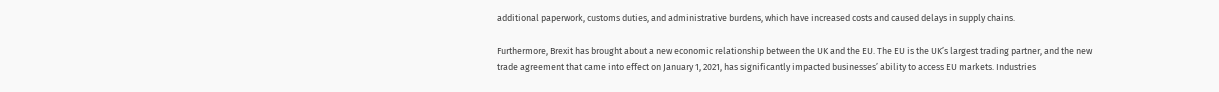additional paperwork, customs duties, and administrative burdens, which have increased costs and caused delays in supply chains.

Furthermore, Brexit has brought about a new economic relationship between the UK and the EU. The EU is the UK’s largest trading partner, and the new trade agreement that came into effect on January 1, 2021, has significantly impacted businesses’ ability to access EU markets. Industries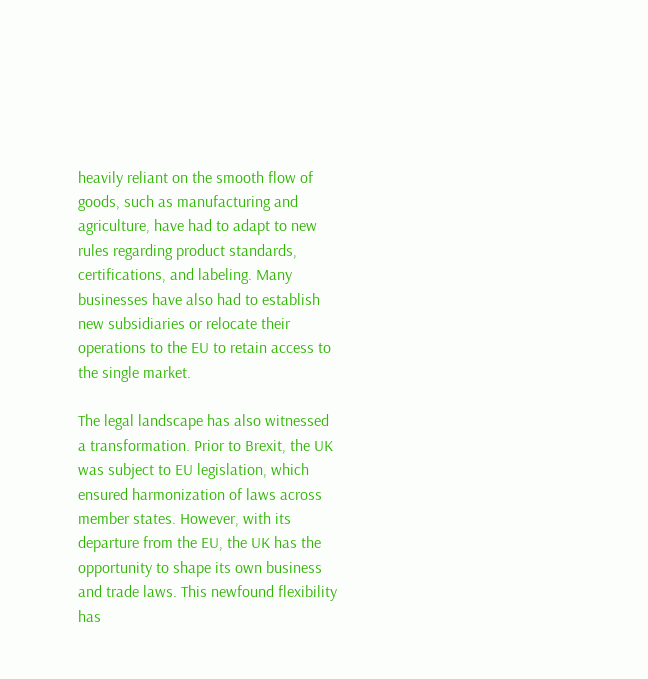heavily reliant on the smooth flow of goods, such as manufacturing and agriculture, have had to adapt to new rules regarding product standards, certifications, and labeling. Many businesses have also had to establish new subsidiaries or relocate their operations to the EU to retain access to the single market.

The legal landscape has also witnessed a transformation. Prior to Brexit, the UK was subject to EU legislation, which ensured harmonization of laws across member states. However, with its departure from the EU, the UK has the opportunity to shape its own business and trade laws. This newfound flexibility has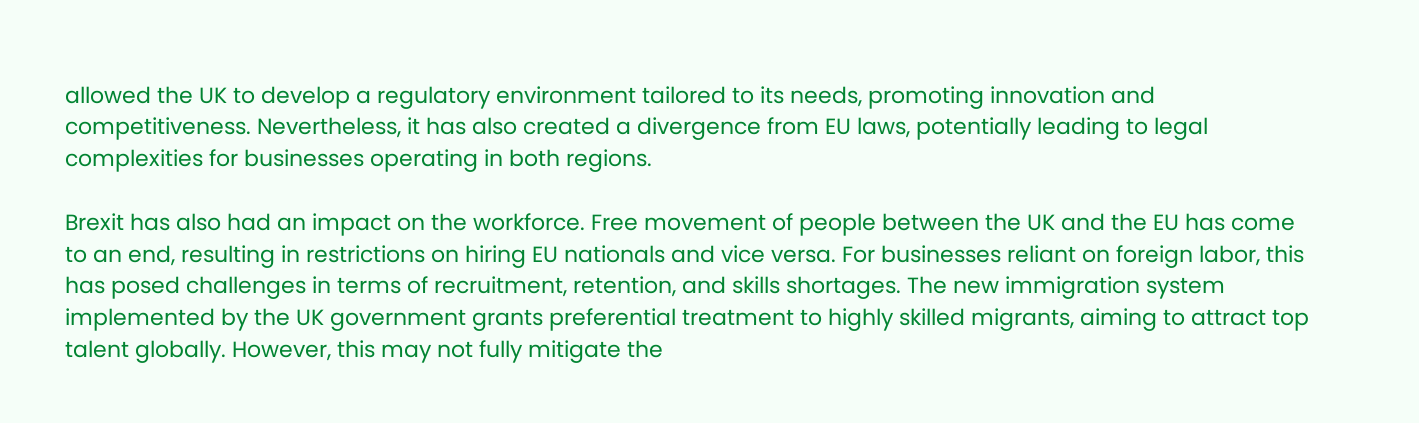allowed the UK to develop a regulatory environment tailored to its needs, promoting innovation and competitiveness. Nevertheless, it has also created a divergence from EU laws, potentially leading to legal complexities for businesses operating in both regions.

Brexit has also had an impact on the workforce. Free movement of people between the UK and the EU has come to an end, resulting in restrictions on hiring EU nationals and vice versa. For businesses reliant on foreign labor, this has posed challenges in terms of recruitment, retention, and skills shortages. The new immigration system implemented by the UK government grants preferential treatment to highly skilled migrants, aiming to attract top talent globally. However, this may not fully mitigate the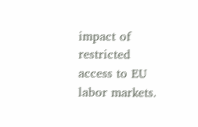impact of restricted access to EU labor markets.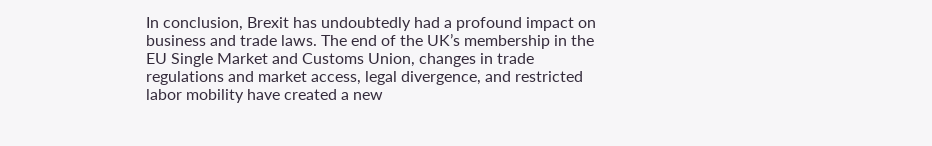In conclusion, Brexit has undoubtedly had a profound impact on business and trade laws. The end of the UK’s membership in the EU Single Market and Customs Union, changes in trade regulations and market access, legal divergence, and restricted labor mobility have created a new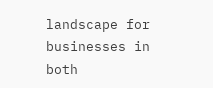landscape for businesses in both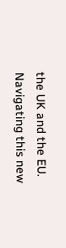the UK and the EU. Navigating this new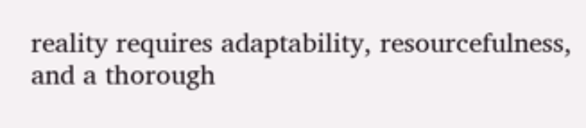reality requires adaptability, resourcefulness, and a thorough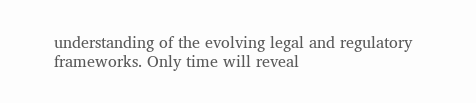understanding of the evolving legal and regulatory frameworks. Only time will reveal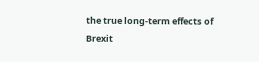the true long-term effects of Brexit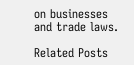on businesses and trade laws.

Related Posts